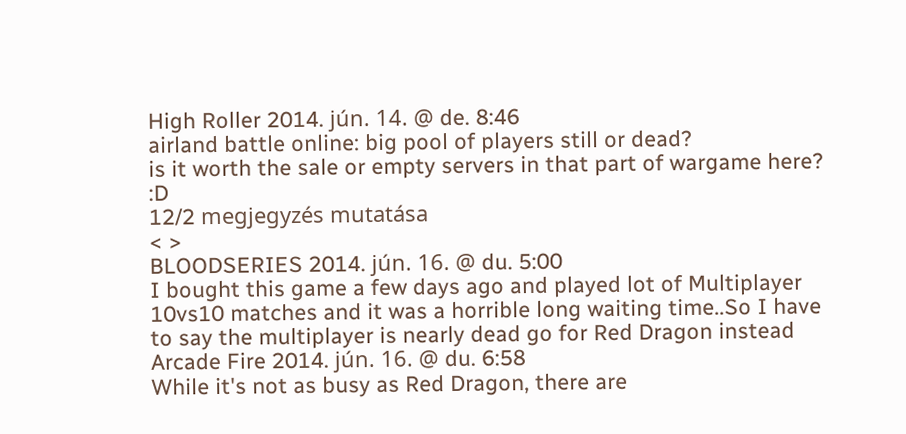High Roller 2014. jún. 14. @ de. 8:46
airland battle online: big pool of players still or dead?
is it worth the sale or empty servers in that part of wargame here? :D
12/2 megjegyzés mutatása
< >
BLOODSERIES 2014. jún. 16. @ du. 5:00
I bought this game a few days ago and played lot of Multiplayer 10vs10 matches and it was a horrible long waiting time..So I have to say the multiplayer is nearly dead go for Red Dragon instead
Arcade Fire 2014. jún. 16. @ du. 6:58
While it's not as busy as Red Dragon, there are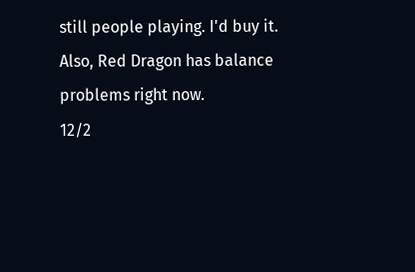still people playing. I'd buy it.
Also, Red Dragon has balance problems right now.
12/2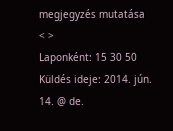megjegyzés mutatása
< >
Laponként: 15 30 50
Küldés ideje: 2014. jún. 14. @ de.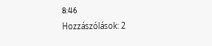8:46
Hozzászólások: 2